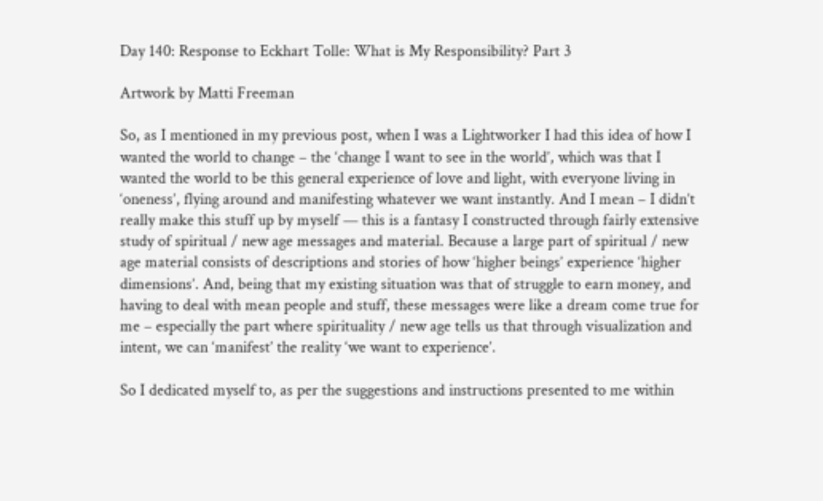Day 140: Response to Eckhart Tolle: What is My Responsibility? Part 3

Artwork by Matti Freeman

So, as I mentioned in my previous post, when I was a Lightworker I had this idea of how I wanted the world to change – the ‘change I want to see in the world’, which was that I wanted the world to be this general experience of love and light, with everyone living in ‘oneness’, flying around and manifesting whatever we want instantly. And I mean – I didn’t really make this stuff up by myself — this is a fantasy I constructed through fairly extensive study of spiritual / new age messages and material. Because a large part of spiritual / new age material consists of descriptions and stories of how ‘higher beings’ experience ‘higher dimensions’. And, being that my existing situation was that of struggle to earn money, and having to deal with mean people and stuff, these messages were like a dream come true for me – especially the part where spirituality / new age tells us that through visualization and intent, we can ‘manifest’ the reality ‘we want to experience’.

So I dedicated myself to, as per the suggestions and instructions presented to me within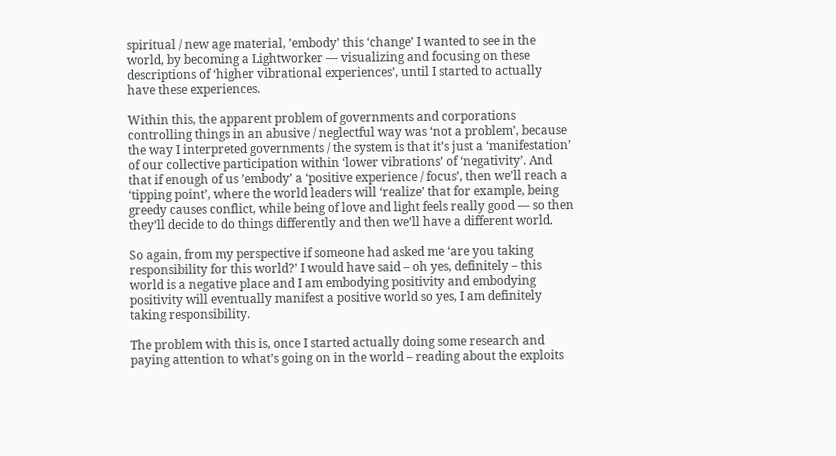spiritual / new age material, ’embody’ this ‘change’ I wanted to see in the world, by becoming a Lightworker — visualizing and focusing on these descriptions of ‘higher vibrational experiences’, until I started to actually have these experiences.

Within this, the apparent problem of governments and corporations controlling things in an abusive / neglectful way was ‘not a problem’, because the way I interpreted governments / the system is that it’s just a ‘manifestation’ of our collective participation within ‘lower vibrations’ of ‘negativity’. And that if enough of us ’embody’ a ‘positive experience / focus’, then we’ll reach a ‘tipping point’, where the world leaders will ‘realize’ that for example, being greedy causes conflict, while being of love and light feels really good — so then they’ll decide to do things differently and then we’ll have a different world.

So again, from my perspective if someone had asked me ‘are you taking responsibility for this world?’ I would have said – oh yes, definitely – this world is a negative place and I am embodying positivity and embodying positivity will eventually manifest a positive world so yes, I am definitely taking responsibility.

The problem with this is, once I started actually doing some research and paying attention to what’s going on in the world – reading about the exploits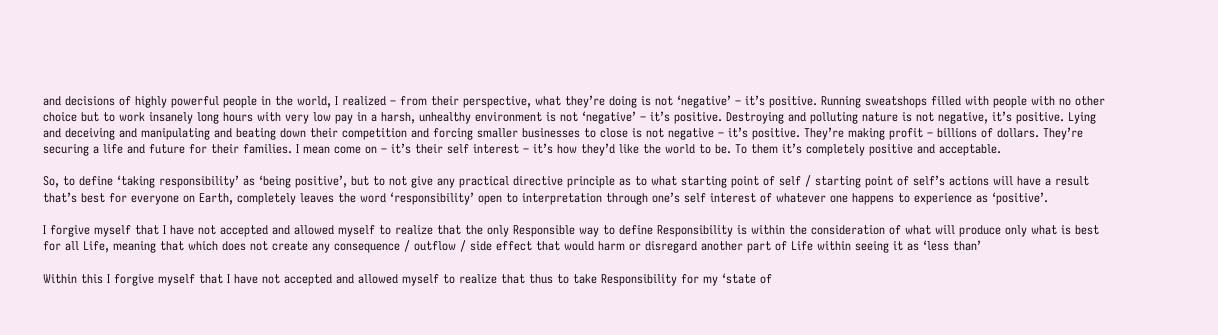and decisions of highly powerful people in the world, I realized – from their perspective, what they’re doing is not ‘negative’ – it’s positive. Running sweatshops filled with people with no other choice but to work insanely long hours with very low pay in a harsh, unhealthy environment is not ‘negative’ – it’s positive. Destroying and polluting nature is not negative, it’s positive. Lying and deceiving and manipulating and beating down their competition and forcing smaller businesses to close is not negative – it’s positive. They’re making profit – billions of dollars. They’re securing a life and future for their families. I mean come on – it’s their self interest – it’s how they’d like the world to be. To them it’s completely positive and acceptable.

So, to define ‘taking responsibility’ as ‘being positive’, but to not give any practical directive principle as to what starting point of self / starting point of self’s actions will have a result that’s best for everyone on Earth, completely leaves the word ‘responsibility’ open to interpretation through one’s self interest of whatever one happens to experience as ‘positive’.

I forgive myself that I have not accepted and allowed myself to realize that the only Responsible way to define Responsibility is within the consideration of what will produce only what is best for all Life, meaning that which does not create any consequence / outflow / side effect that would harm or disregard another part of Life within seeing it as ‘less than’

Within this I forgive myself that I have not accepted and allowed myself to realize that thus to take Responsibility for my ‘state of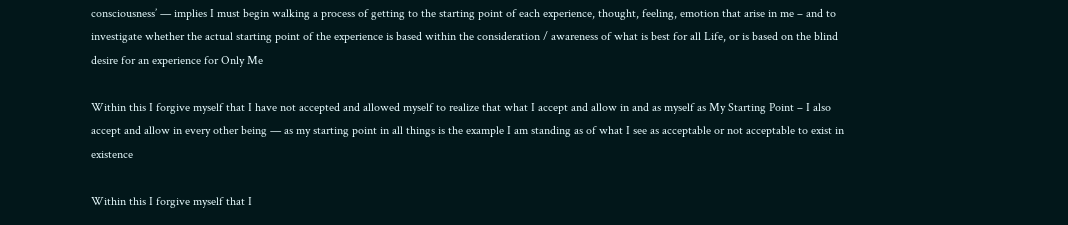consciousness’ — implies I must begin walking a process of getting to the starting point of each experience, thought, feeling, emotion that arise in me – and to investigate whether the actual starting point of the experience is based within the consideration / awareness of what is best for all Life, or is based on the blind desire for an experience for Only Me

Within this I forgive myself that I have not accepted and allowed myself to realize that what I accept and allow in and as myself as My Starting Point – I also accept and allow in every other being — as my starting point in all things is the example I am standing as of what I see as acceptable or not acceptable to exist in existence

Within this I forgive myself that I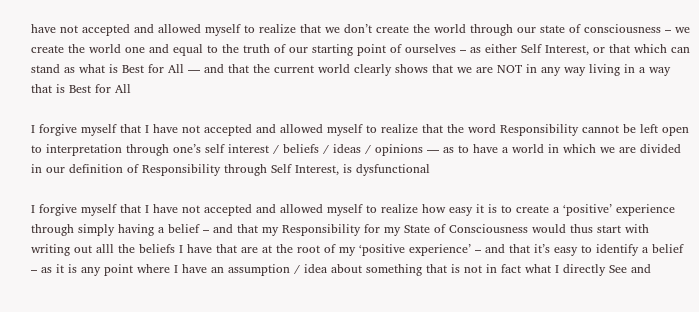have not accepted and allowed myself to realize that we don’t create the world through our state of consciousness – we create the world one and equal to the truth of our starting point of ourselves – as either Self Interest, or that which can stand as what is Best for All — and that the current world clearly shows that we are NOT in any way living in a way that is Best for All

I forgive myself that I have not accepted and allowed myself to realize that the word Responsibility cannot be left open to interpretation through one’s self interest / beliefs / ideas / opinions — as to have a world in which we are divided in our definition of Responsibility through Self Interest, is dysfunctional

I forgive myself that I have not accepted and allowed myself to realize how easy it is to create a ‘positive’ experience through simply having a belief – and that my Responsibility for my State of Consciousness would thus start with writing out alll the beliefs I have that are at the root of my ‘positive experience’ – and that it’s easy to identify a belief – as it is any point where I have an assumption / idea about something that is not in fact what I directly See and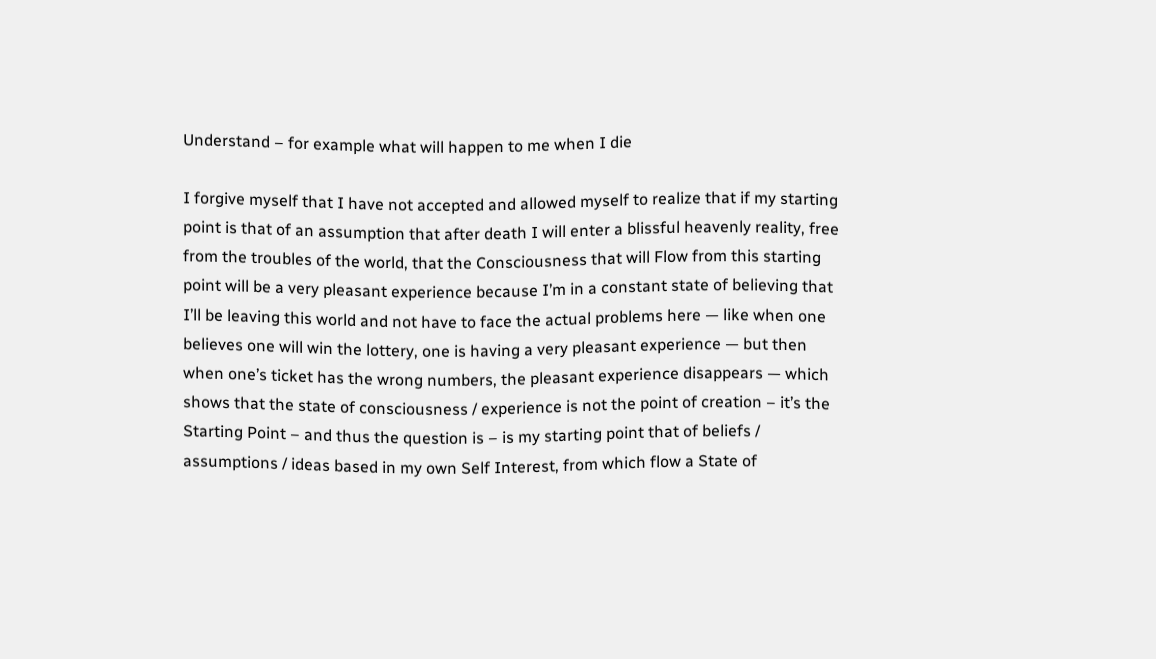Understand – for example what will happen to me when I die

I forgive myself that I have not accepted and allowed myself to realize that if my starting point is that of an assumption that after death I will enter a blissful heavenly reality, free from the troubles of the world, that the Consciousness that will Flow from this starting point will be a very pleasant experience because I’m in a constant state of believing that I’ll be leaving this world and not have to face the actual problems here — like when one believes one will win the lottery, one is having a very pleasant experience — but then when one’s ticket has the wrong numbers, the pleasant experience disappears — which shows that the state of consciousness / experience is not the point of creation – it’s the Starting Point – and thus the question is – is my starting point that of beliefs / assumptions / ideas based in my own Self Interest, from which flow a State of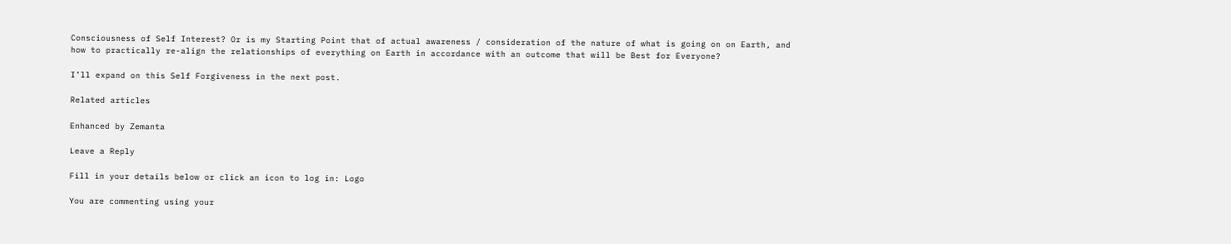Consciousness of Self Interest? Or is my Starting Point that of actual awareness / consideration of the nature of what is going on on Earth, and how to practically re-align the relationships of everything on Earth in accordance with an outcome that will be Best for Everyone?

I’ll expand on this Self Forgiveness in the next post.

Related articles

Enhanced by Zemanta

Leave a Reply

Fill in your details below or click an icon to log in: Logo

You are commenting using your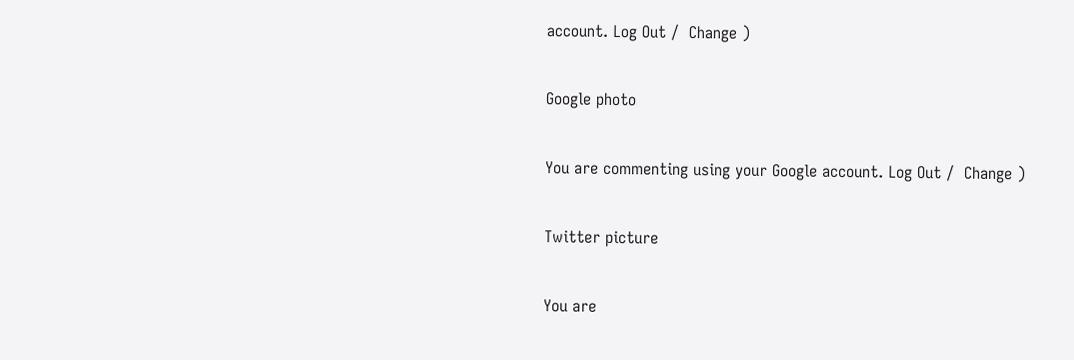account. Log Out /  Change )

Google photo

You are commenting using your Google account. Log Out /  Change )

Twitter picture

You are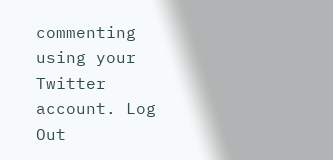commenting using your Twitter account. Log Out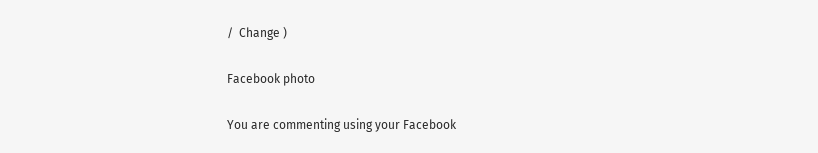/  Change )

Facebook photo

You are commenting using your Facebook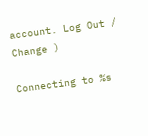account. Log Out /  Change )

Connecting to %s